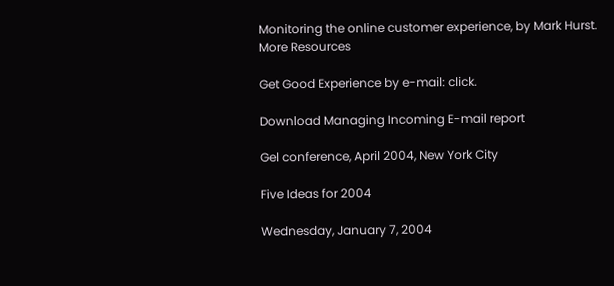Monitoring the online customer experience, by Mark Hurst.
More Resources

Get Good Experience by e-mail: click.

Download Managing Incoming E-mail report

Gel conference, April 2004, New York City

Five Ideas for 2004

Wednesday, January 7, 2004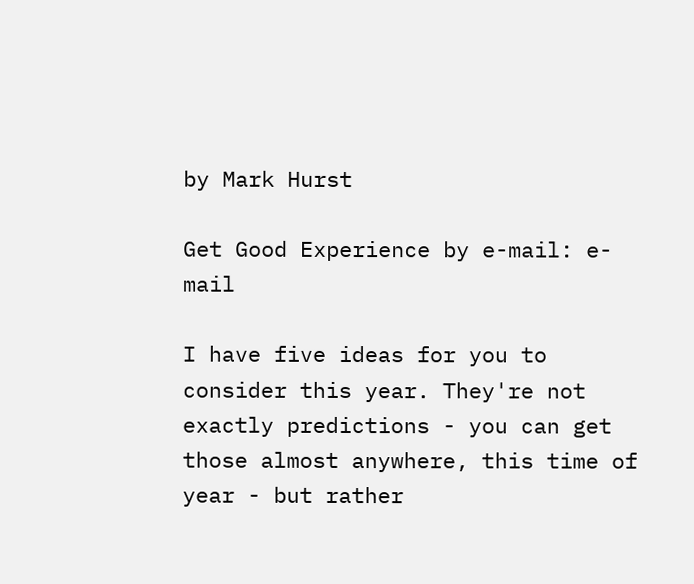by Mark Hurst

Get Good Experience by e-mail: e-mail

I have five ideas for you to consider this year. They're not exactly predictions - you can get those almost anywhere, this time of year - but rather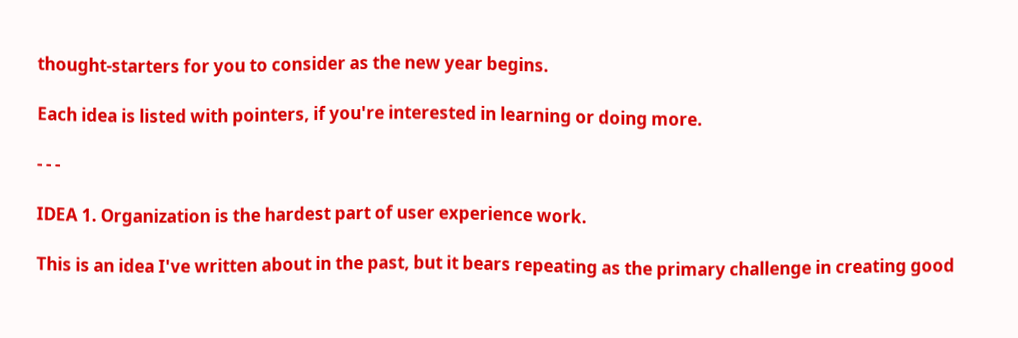thought-starters for you to consider as the new year begins.

Each idea is listed with pointers, if you're interested in learning or doing more.

- - -

IDEA 1. Organization is the hardest part of user experience work.

This is an idea I've written about in the past, but it bears repeating as the primary challenge in creating good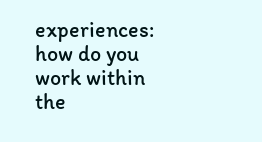experiences: how do you work within the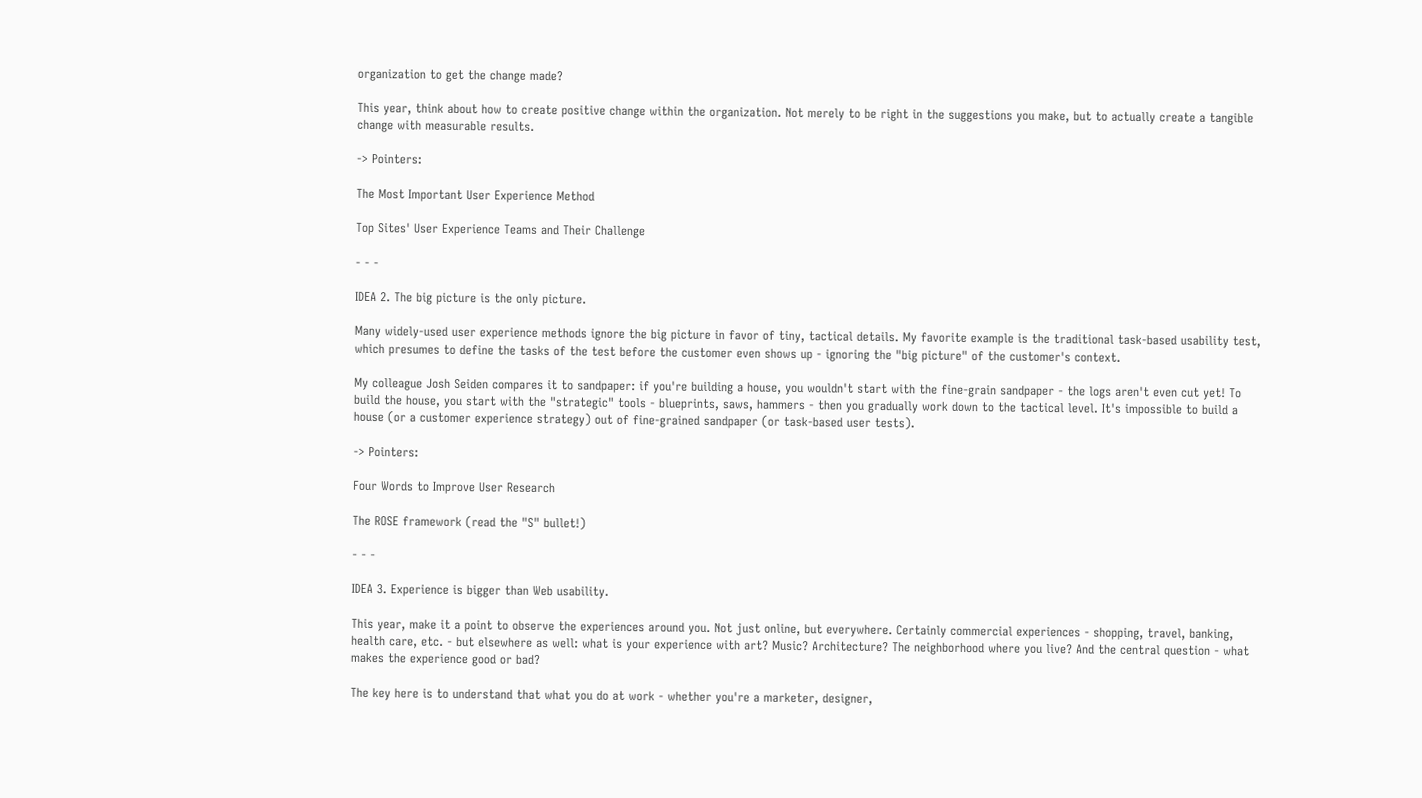organization to get the change made?

This year, think about how to create positive change within the organization. Not merely to be right in the suggestions you make, but to actually create a tangible change with measurable results.

-> Pointers:

The Most Important User Experience Method

Top Sites' User Experience Teams and Their Challenge

- - -

IDEA 2. The big picture is the only picture.

Many widely-used user experience methods ignore the big picture in favor of tiny, tactical details. My favorite example is the traditional task-based usability test, which presumes to define the tasks of the test before the customer even shows up - ignoring the "big picture" of the customer's context.

My colleague Josh Seiden compares it to sandpaper: if you're building a house, you wouldn't start with the fine-grain sandpaper - the logs aren't even cut yet! To build the house, you start with the "strategic" tools - blueprints, saws, hammers - then you gradually work down to the tactical level. It's impossible to build a house (or a customer experience strategy) out of fine-grained sandpaper (or task-based user tests).

-> Pointers:

Four Words to Improve User Research

The ROSE framework (read the "S" bullet!)

- - -

IDEA 3. Experience is bigger than Web usability.

This year, make it a point to observe the experiences around you. Not just online, but everywhere. Certainly commercial experiences - shopping, travel, banking, health care, etc. - but elsewhere as well: what is your experience with art? Music? Architecture? The neighborhood where you live? And the central question - what makes the experience good or bad?

The key here is to understand that what you do at work - whether you're a marketer, designer,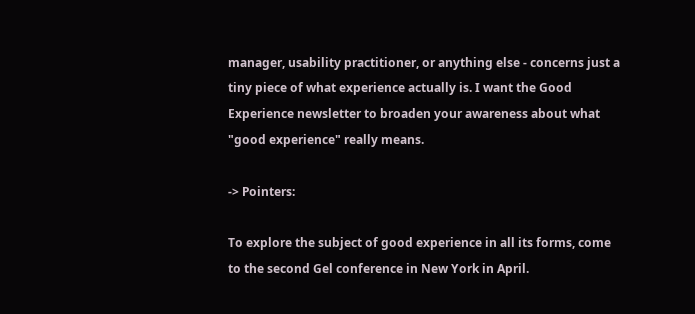manager, usability practitioner, or anything else - concerns just a tiny piece of what experience actually is. I want the Good Experience newsletter to broaden your awareness about what "good experience" really means.

-> Pointers:

To explore the subject of good experience in all its forms, come to the second Gel conference in New York in April.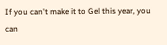If you can't make it to Gel this year, you can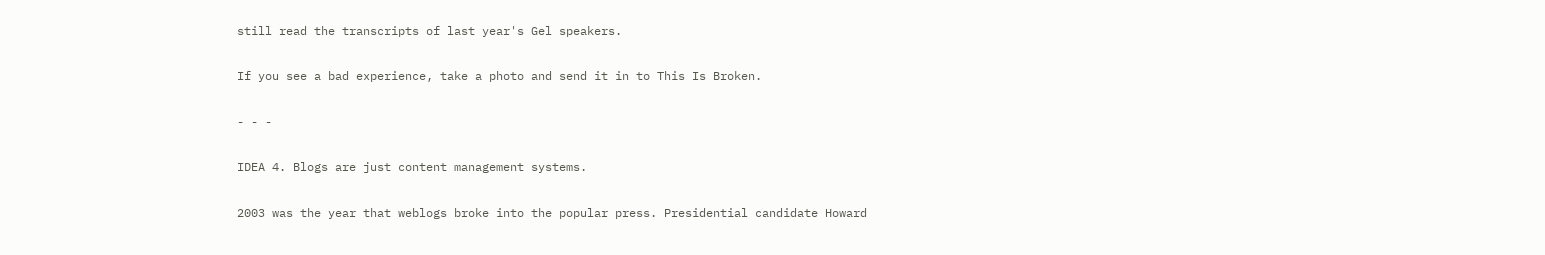still read the transcripts of last year's Gel speakers.

If you see a bad experience, take a photo and send it in to This Is Broken.

- - -

IDEA 4. Blogs are just content management systems.

2003 was the year that weblogs broke into the popular press. Presidential candidate Howard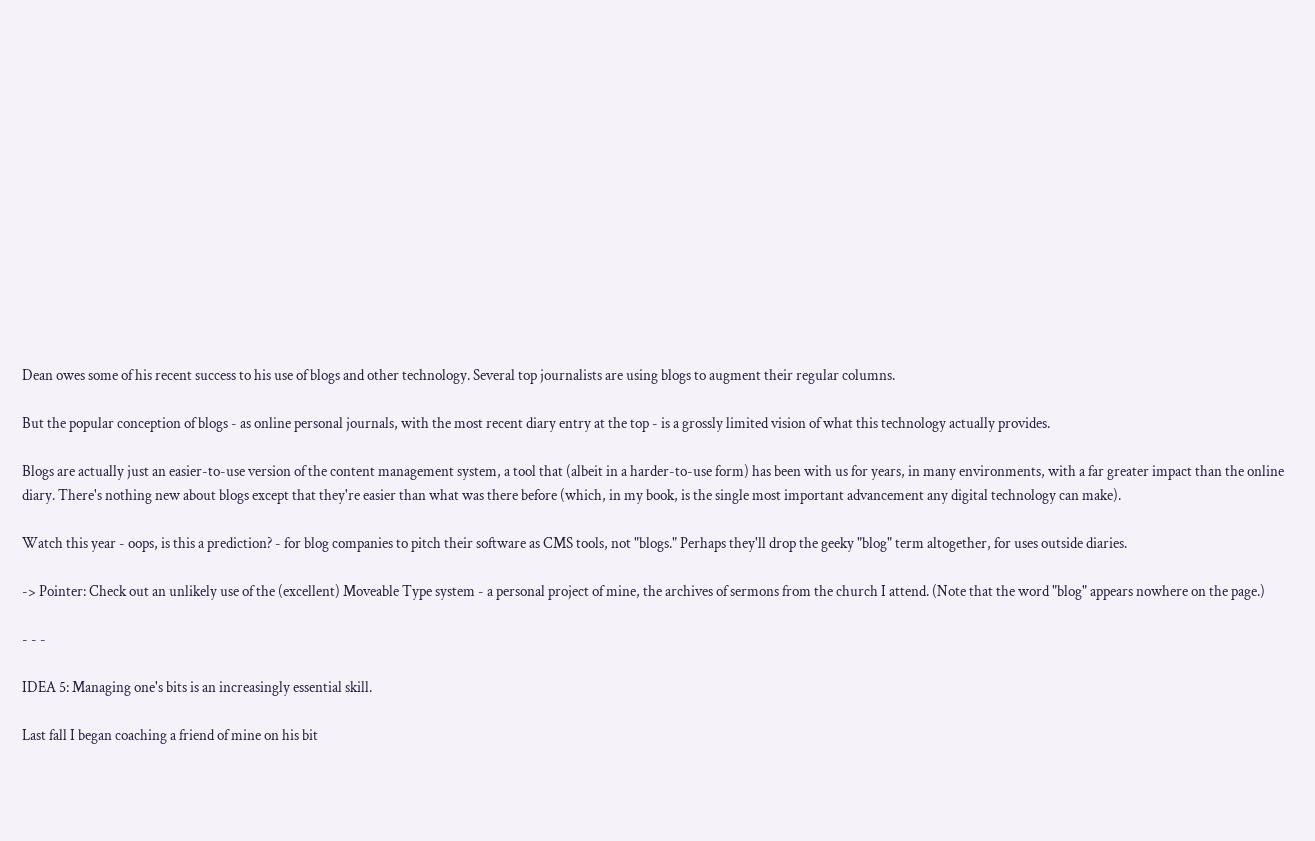Dean owes some of his recent success to his use of blogs and other technology. Several top journalists are using blogs to augment their regular columns.

But the popular conception of blogs - as online personal journals, with the most recent diary entry at the top - is a grossly limited vision of what this technology actually provides.

Blogs are actually just an easier-to-use version of the content management system, a tool that (albeit in a harder-to-use form) has been with us for years, in many environments, with a far greater impact than the online diary. There's nothing new about blogs except that they're easier than what was there before (which, in my book, is the single most important advancement any digital technology can make).

Watch this year - oops, is this a prediction? - for blog companies to pitch their software as CMS tools, not "blogs." Perhaps they'll drop the geeky "blog" term altogether, for uses outside diaries.

-> Pointer: Check out an unlikely use of the (excellent) Moveable Type system - a personal project of mine, the archives of sermons from the church I attend. (Note that the word "blog" appears nowhere on the page.)

- - -

IDEA 5: Managing one's bits is an increasingly essential skill.

Last fall I began coaching a friend of mine on his bit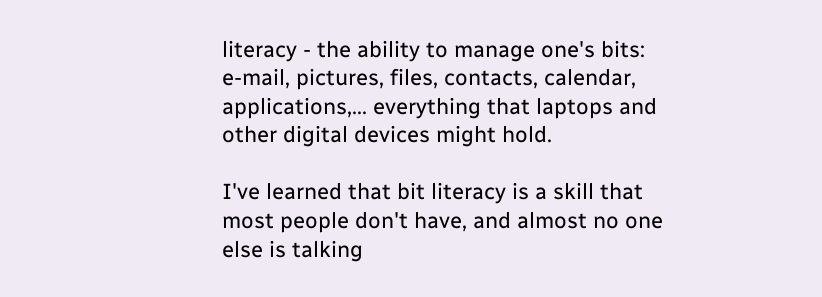literacy - the ability to manage one's bits: e-mail, pictures, files, contacts, calendar, applications,... everything that laptops and other digital devices might hold.

I've learned that bit literacy is a skill that most people don't have, and almost no one else is talking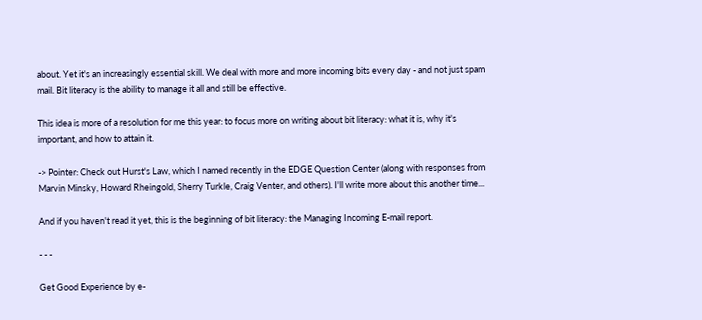about. Yet it's an increasingly essential skill. We deal with more and more incoming bits every day - and not just spam mail. Bit literacy is the ability to manage it all and still be effective.

This idea is more of a resolution for me this year: to focus more on writing about bit literacy: what it is, why it's important, and how to attain it.

-> Pointer: Check out Hurst's Law, which I named recently in the EDGE Question Center (along with responses from Marvin Minsky, Howard Rheingold, Sherry Turkle, Craig Venter, and others). I'll write more about this another time...

And if you haven't read it yet, this is the beginning of bit literacy: the Managing Incoming E-mail report.

- - -

Get Good Experience by e-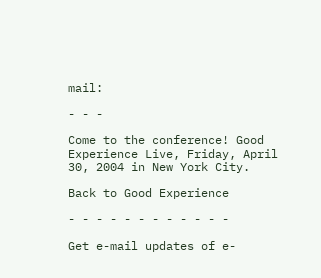mail:

- - -

Come to the conference! Good Experience Live, Friday, April 30, 2004 in New York City.

Back to Good Experience

- - - - - - - - - - - -

Get e-mail updates of e-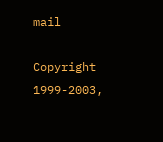mail

Copyright 1999-2003,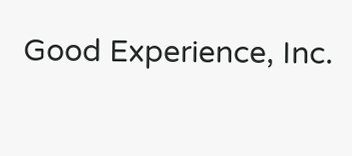Good Experience, Inc.